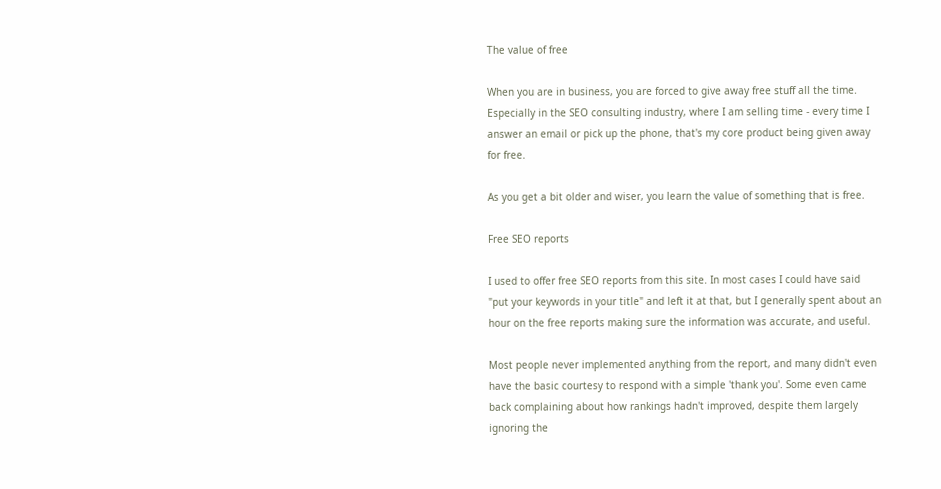The value of free

When you are in business, you are forced to give away free stuff all the time. Especially in the SEO consulting industry, where I am selling time - every time I answer an email or pick up the phone, that's my core product being given away for free.

As you get a bit older and wiser, you learn the value of something that is free.

Free SEO reports

I used to offer free SEO reports from this site. In most cases I could have said "put your keywords in your title" and left it at that, but I generally spent about an hour on the free reports making sure the information was accurate, and useful.

Most people never implemented anything from the report, and many didn't even have the basic courtesy to respond with a simple 'thank you'. Some even came back complaining about how rankings hadn't improved, despite them largely ignoring the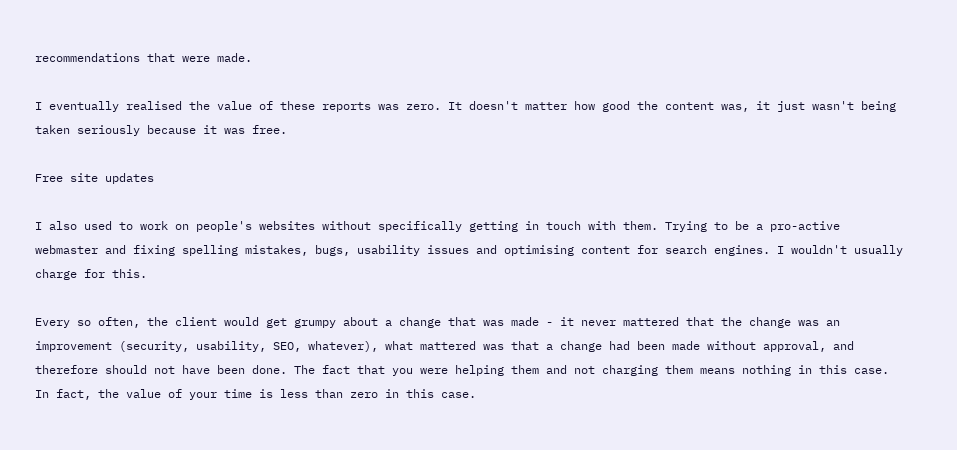recommendations that were made.

I eventually realised the value of these reports was zero. It doesn't matter how good the content was, it just wasn't being taken seriously because it was free.

Free site updates

I also used to work on people's websites without specifically getting in touch with them. Trying to be a pro-active webmaster and fixing spelling mistakes, bugs, usability issues and optimising content for search engines. I wouldn't usually charge for this.

Every so often, the client would get grumpy about a change that was made - it never mattered that the change was an improvement (security, usability, SEO, whatever), what mattered was that a change had been made without approval, and therefore should not have been done. The fact that you were helping them and not charging them means nothing in this case. In fact, the value of your time is less than zero in this case.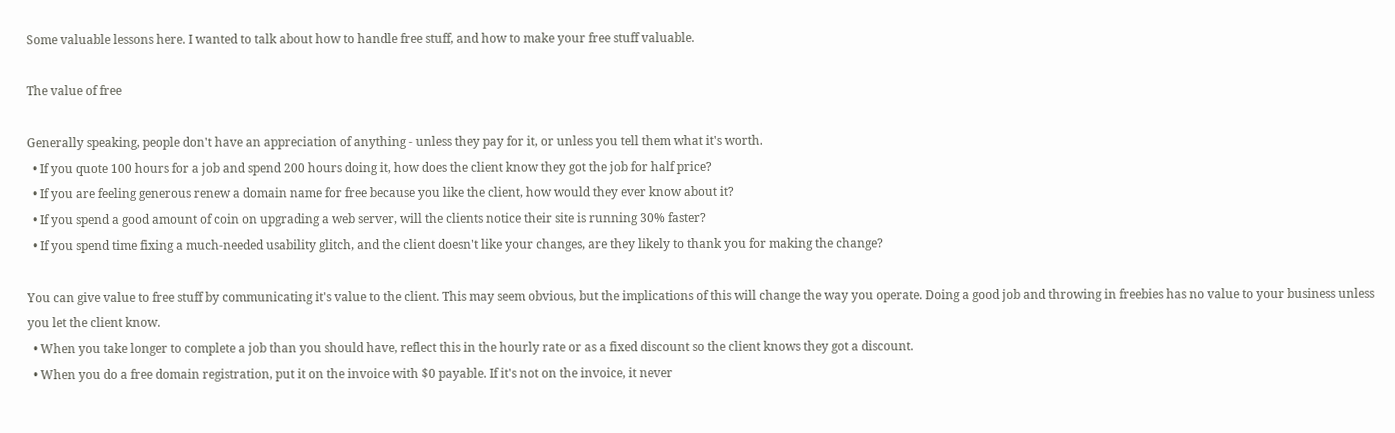Some valuable lessons here. I wanted to talk about how to handle free stuff, and how to make your free stuff valuable.

The value of free

Generally speaking, people don't have an appreciation of anything - unless they pay for it, or unless you tell them what it's worth.
  • If you quote 100 hours for a job and spend 200 hours doing it, how does the client know they got the job for half price?
  • If you are feeling generous renew a domain name for free because you like the client, how would they ever know about it?
  • If you spend a good amount of coin on upgrading a web server, will the clients notice their site is running 30% faster?
  • If you spend time fixing a much-needed usability glitch, and the client doesn't like your changes, are they likely to thank you for making the change?

You can give value to free stuff by communicating it's value to the client. This may seem obvious, but the implications of this will change the way you operate. Doing a good job and throwing in freebies has no value to your business unless you let the client know.
  • When you take longer to complete a job than you should have, reflect this in the hourly rate or as a fixed discount so the client knows they got a discount.
  • When you do a free domain registration, put it on the invoice with $0 payable. If it's not on the invoice, it never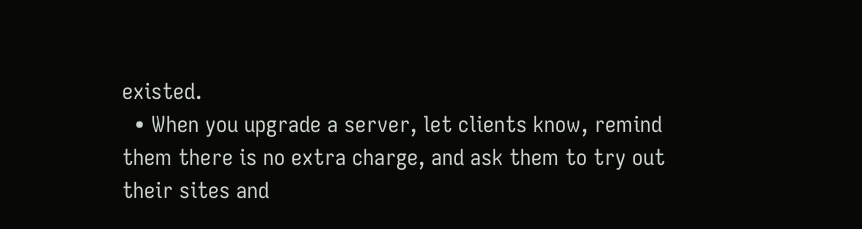existed.
  • When you upgrade a server, let clients know, remind them there is no extra charge, and ask them to try out their sites and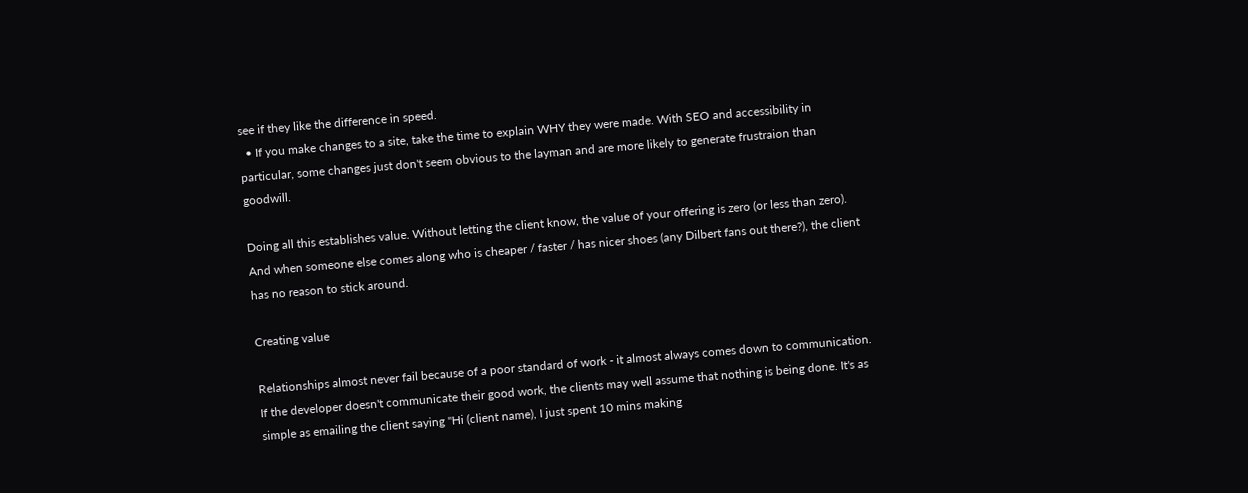see if they like the difference in speed.
  • If you make changes to a site, take the time to explain WHY they were made. With SEO and accessibility in particular, some changes just don't seem obvious to the layman and are more likely to generate frustraion than goodwill.

Doing all this establishes value. Without letting the client know, the value of your offering is zero (or less than zero). And when someone else comes along who is cheaper / faster / has nicer shoes (any Dilbert fans out there?), the client has no reason to stick around.

Creating value

Relationships almost never fail because of a poor standard of work - it almost always comes down to communication. If the developer doesn't communicate their good work, the clients may well assume that nothing is being done. It's as simple as emailing the client saying "Hi (client name), I just spent 10 mins making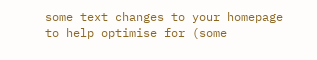some text changes to your homepage to help optimise for (some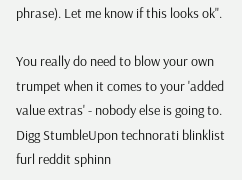phrase). Let me know if this looks ok".

You really do need to blow your own trumpet when it comes to your 'added value extras' - nobody else is going to.
Digg StumbleUpon technorati blinklist furl reddit sphinn